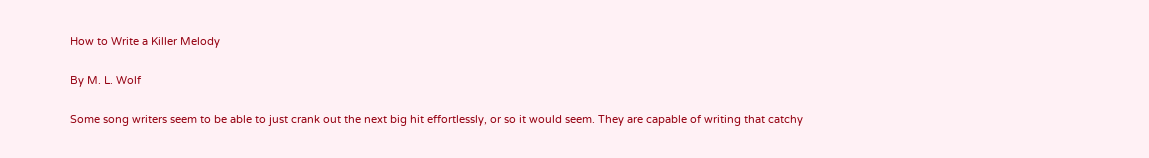How to Write a Killer Melody

By M. L. Wolf

Some song writers seem to be able to just crank out the next big hit effortlessly, or so it would seem. They are capable of writing that catchy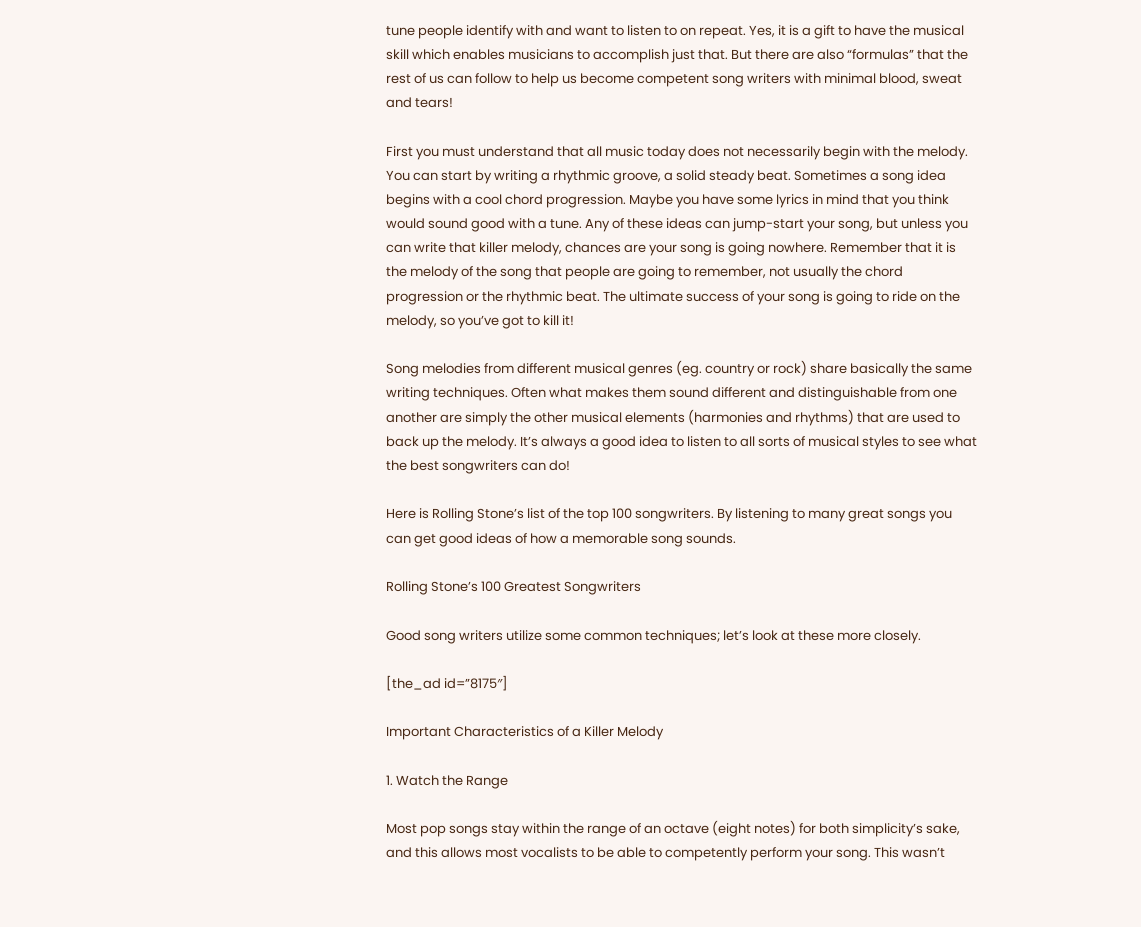tune people identify with and want to listen to on repeat. Yes, it is a gift to have the musical skill which enables musicians to accomplish just that. But there are also “formulas” that the rest of us can follow to help us become competent song writers with minimal blood, sweat and tears!

First you must understand that all music today does not necessarily begin with the melody. You can start by writing a rhythmic groove, a solid steady beat. Sometimes a song idea begins with a cool chord progression. Maybe you have some lyrics in mind that you think would sound good with a tune. Any of these ideas can jump-start your song, but unless you can write that killer melody, chances are your song is going nowhere. Remember that it is the melody of the song that people are going to remember, not usually the chord progression or the rhythmic beat. The ultimate success of your song is going to ride on the melody, so you’ve got to kill it!

Song melodies from different musical genres (eg. country or rock) share basically the same writing techniques. Often what makes them sound different and distinguishable from one another are simply the other musical elements (harmonies and rhythms) that are used to back up the melody. It’s always a good idea to listen to all sorts of musical styles to see what the best songwriters can do!

Here is Rolling Stone’s list of the top 100 songwriters. By listening to many great songs you can get good ideas of how a memorable song sounds.

Rolling Stone’s 100 Greatest Songwriters

Good song writers utilize some common techniques; let’s look at these more closely.

[the_ad id=”8175″]

Important Characteristics of a Killer Melody

1. Watch the Range

Most pop songs stay within the range of an octave (eight notes) for both simplicity’s sake, and this allows most vocalists to be able to competently perform your song. This wasn’t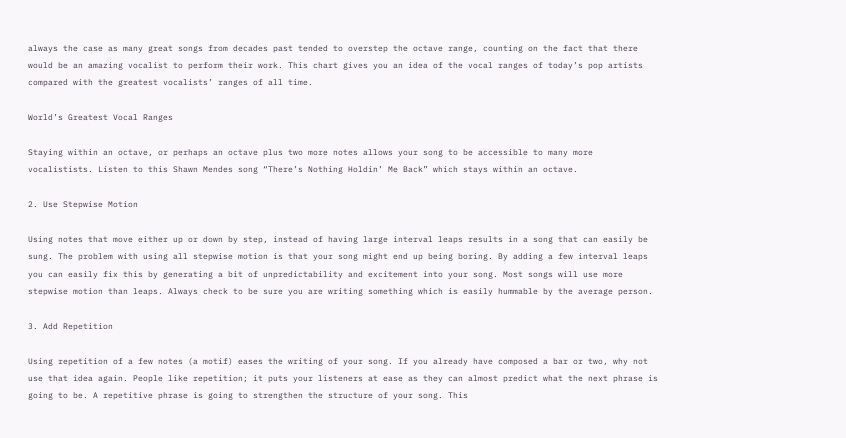always the case as many great songs from decades past tended to overstep the octave range, counting on the fact that there would be an amazing vocalist to perform their work. This chart gives you an idea of the vocal ranges of today’s pop artists compared with the greatest vocalists’ ranges of all time.

World’s Greatest Vocal Ranges

Staying within an octave, or perhaps an octave plus two more notes allows your song to be accessible to many more vocalistists. Listen to this Shawn Mendes song “There’s Nothing Holdin’ Me Back” which stays within an octave.

2. Use Stepwise Motion

Using notes that move either up or down by step, instead of having large interval leaps results in a song that can easily be sung. The problem with using all stepwise motion is that your song might end up being boring. By adding a few interval leaps you can easily fix this by generating a bit of unpredictability and excitement into your song. Most songs will use more stepwise motion than leaps. Always check to be sure you are writing something which is easily hummable by the average person.

3. Add Repetition

Using repetition of a few notes (a motif) eases the writing of your song. If you already have composed a bar or two, why not use that idea again. People like repetition; it puts your listeners at ease as they can almost predict what the next phrase is going to be. A repetitive phrase is going to strengthen the structure of your song. This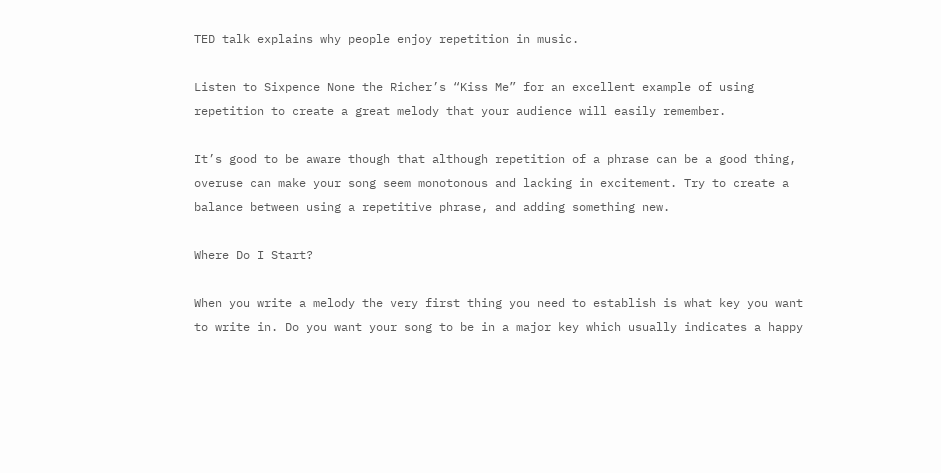TED talk explains why people enjoy repetition in music.

Listen to Sixpence None the Richer’s “Kiss Me” for an excellent example of using repetition to create a great melody that your audience will easily remember.

It’s good to be aware though that although repetition of a phrase can be a good thing, overuse can make your song seem monotonous and lacking in excitement. Try to create a balance between using a repetitive phrase, and adding something new.

Where Do I Start?

When you write a melody the very first thing you need to establish is what key you want to write in. Do you want your song to be in a major key which usually indicates a happy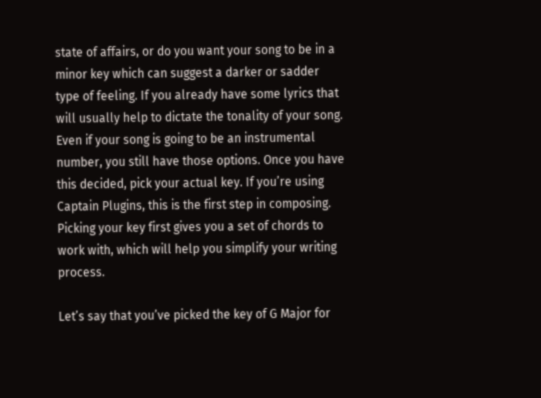state of affairs, or do you want your song to be in a minor key which can suggest a darker or sadder type of feeling. If you already have some lyrics that will usually help to dictate the tonality of your song. Even if your song is going to be an instrumental number, you still have those options. Once you have this decided, pick your actual key. If you’re using Captain Plugins, this is the first step in composing. Picking your key first gives you a set of chords to work with, which will help you simplify your writing process.

Let’s say that you’ve picked the key of G Major for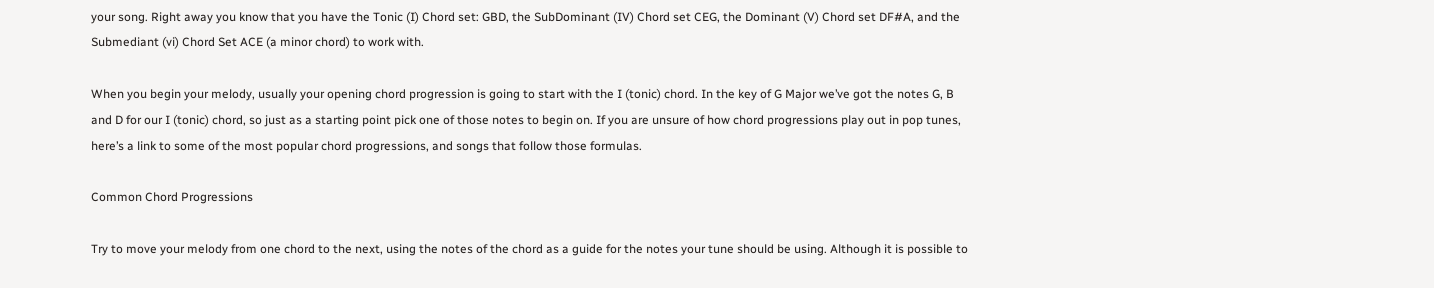your song. Right away you know that you have the Tonic (I) Chord set: GBD, the SubDominant (IV) Chord set CEG, the Dominant (V) Chord set DF#A, and the Submediant (vi) Chord Set ACE (a minor chord) to work with.

When you begin your melody, usually your opening chord progression is going to start with the I (tonic) chord. In the key of G Major we’ve got the notes G, B and D for our I (tonic) chord, so just as a starting point pick one of those notes to begin on. If you are unsure of how chord progressions play out in pop tunes, here’s a link to some of the most popular chord progressions, and songs that follow those formulas.

Common Chord Progressions

Try to move your melody from one chord to the next, using the notes of the chord as a guide for the notes your tune should be using. Although it is possible to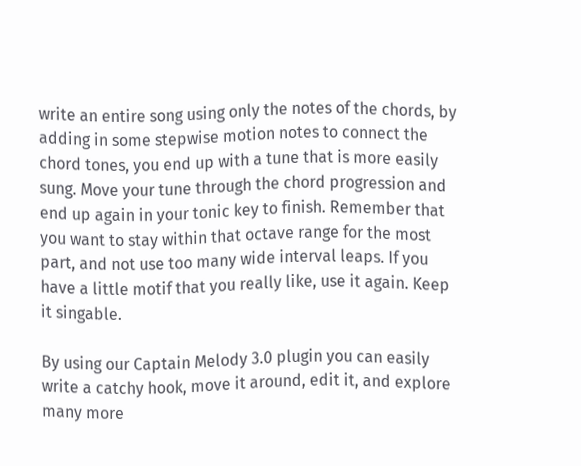write an entire song using only the notes of the chords, by adding in some stepwise motion notes to connect the chord tones, you end up with a tune that is more easily sung. Move your tune through the chord progression and end up again in your tonic key to finish. Remember that you want to stay within that octave range for the most part, and not use too many wide interval leaps. If you have a little motif that you really like, use it again. Keep it singable.

By using our Captain Melody 3.0 plugin you can easily write a catchy hook, move it around, edit it, and explore many more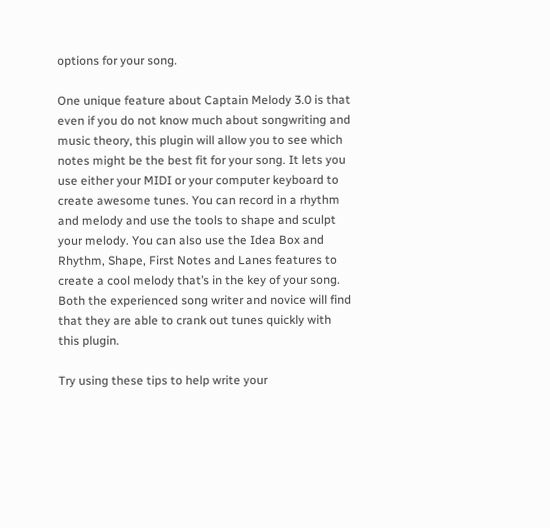options for your song.

One unique feature about Captain Melody 3.0 is that even if you do not know much about songwriting and music theory, this plugin will allow you to see which notes might be the best fit for your song. It lets you use either your MIDI or your computer keyboard to create awesome tunes. You can record in a rhythm and melody and use the tools to shape and sculpt your melody. You can also use the Idea Box and Rhythm, Shape, First Notes and Lanes features to create a cool melody that’s in the key of your song. Both the experienced song writer and novice will find that they are able to crank out tunes quickly with this plugin.

Try using these tips to help write your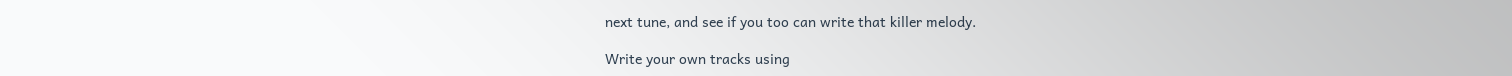next tune, and see if you too can write that killer melody.

Write your own tracks using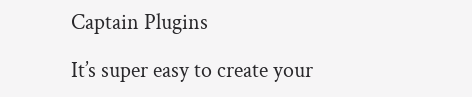Captain Plugins

It’s super easy to create your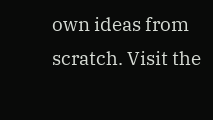own ideas from scratch. Visit the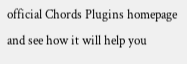official Chords Plugins homepage and see how it will help you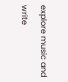explore music and write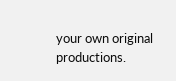your own original productions.